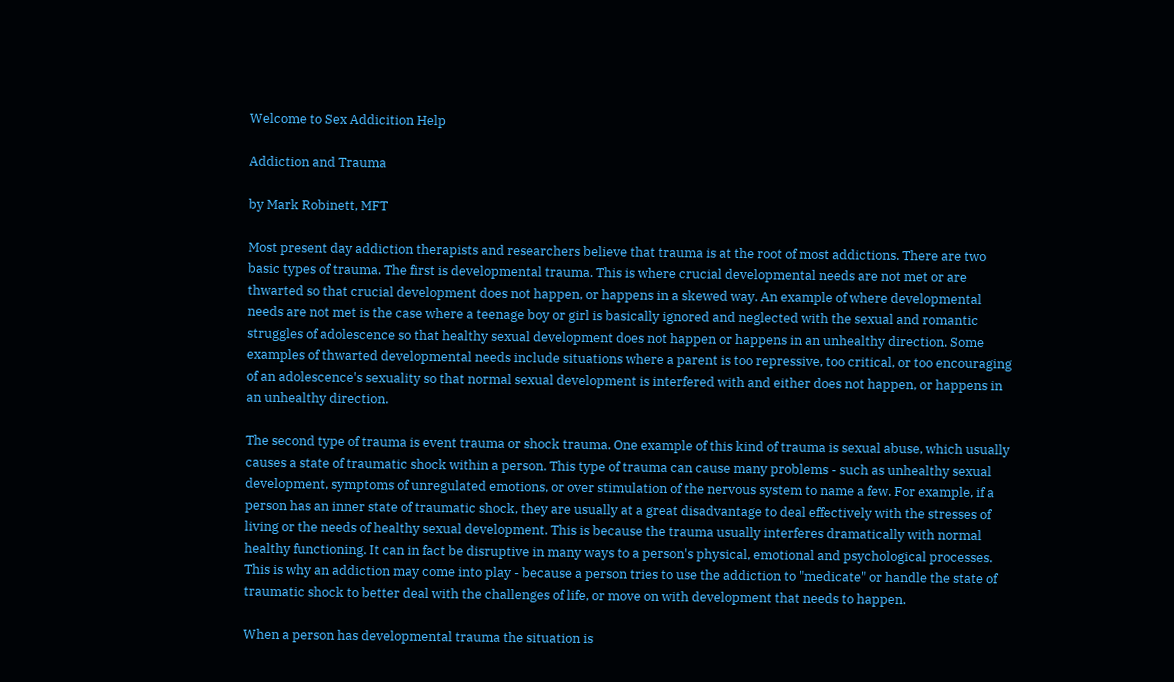Welcome to Sex Addicition Help

Addiction and Trauma

by Mark Robinett, MFT

Most present day addiction therapists and researchers believe that trauma is at the root of most addictions. There are two basic types of trauma. The first is developmental trauma. This is where crucial developmental needs are not met or are thwarted so that crucial development does not happen, or happens in a skewed way. An example of where developmental needs are not met is the case where a teenage boy or girl is basically ignored and neglected with the sexual and romantic struggles of adolescence so that healthy sexual development does not happen or happens in an unhealthy direction. Some examples of thwarted developmental needs include situations where a parent is too repressive, too critical, or too encouraging of an adolescence's sexuality so that normal sexual development is interfered with and either does not happen, or happens in an unhealthy direction.

The second type of trauma is event trauma or shock trauma. One example of this kind of trauma is sexual abuse, which usually causes a state of traumatic shock within a person. This type of trauma can cause many problems - such as unhealthy sexual development, symptoms of unregulated emotions, or over stimulation of the nervous system to name a few. For example, if a person has an inner state of traumatic shock, they are usually at a great disadvantage to deal effectively with the stresses of living or the needs of healthy sexual development. This is because the trauma usually interferes dramatically with normal healthy functioning. It can in fact be disruptive in many ways to a person's physical, emotional and psychological processes. This is why an addiction may come into play - because a person tries to use the addiction to "medicate" or handle the state of traumatic shock to better deal with the challenges of life, or move on with development that needs to happen.

When a person has developmental trauma the situation is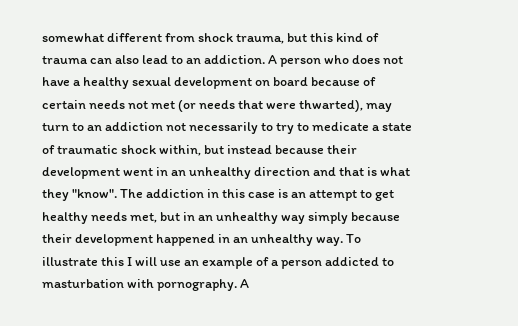somewhat different from shock trauma, but this kind of trauma can also lead to an addiction. A person who does not have a healthy sexual development on board because of certain needs not met (or needs that were thwarted), may turn to an addiction not necessarily to try to medicate a state of traumatic shock within, but instead because their development went in an unhealthy direction and that is what they "know". The addiction in this case is an attempt to get healthy needs met, but in an unhealthy way simply because their development happened in an unhealthy way. To illustrate this I will use an example of a person addicted to masturbation with pornography. A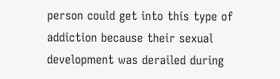person could get into this type of addiction because their sexual development was derailed during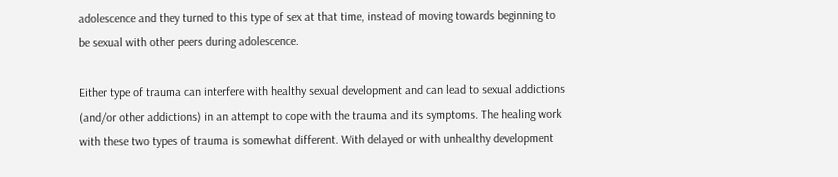adolescence and they turned to this type of sex at that time, instead of moving towards beginning to be sexual with other peers during adolescence.

Either type of trauma can interfere with healthy sexual development and can lead to sexual addictions (and/or other addictions) in an attempt to cope with the trauma and its symptoms. The healing work with these two types of trauma is somewhat different. With delayed or with unhealthy development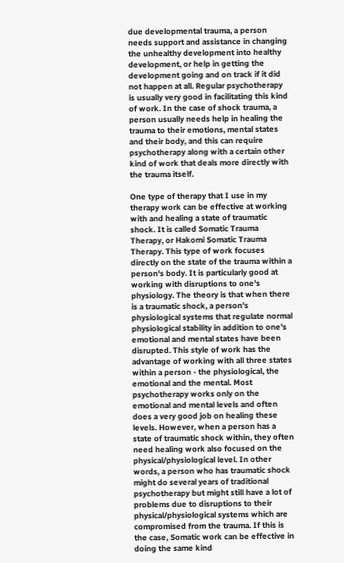due developmental trauma, a person needs support and assistance in changing the unhealthy development into healthy development, or help in getting the development going and on track if it did not happen at all. Regular psychotherapy is usually very good in facilitating this kind of work. In the case of shock trauma, a person usually needs help in healing the trauma to their emotions, mental states and their body, and this can require psychotherapy along with a certain other kind of work that deals more directly with the trauma itself.

One type of therapy that I use in my therapy work can be effective at working with and healing a state of traumatic shock. It is called Somatic Trauma Therapy, or Hakomi Somatic Trauma Therapy. This type of work focuses directly on the state of the trauma within a person's body. It is particularly good at working with disruptions to one's physiology. The theory is that when there is a traumatic shock, a person's physiological systems that regulate normal physiological stability in addition to one's emotional and mental states have been disrupted. This style of work has the advantage of working with all three states within a person - the physiological, the emotional and the mental. Most psychotherapy works only on the emotional and mental levels and often does a very good job on healing these levels. However, when a person has a state of traumatic shock within, they often need healing work also focused on the physical/physiological level. In other words, a person who has traumatic shock might do several years of traditional psychotherapy but might still have a lot of problems due to disruptions to their physical/physiological systems which are compromised from the trauma. If this is the case, Somatic work can be effective in doing the same kind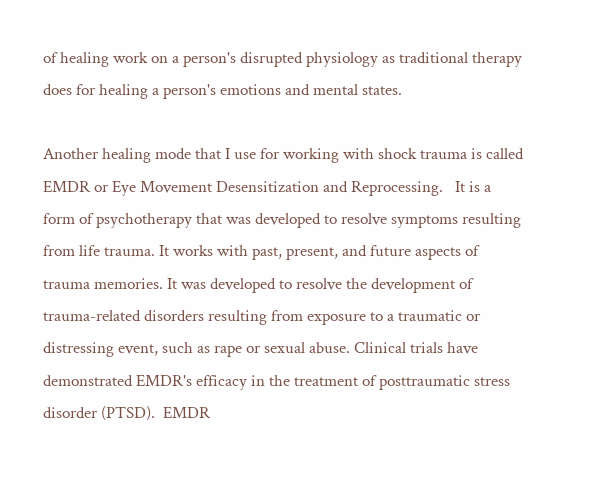of healing work on a person's disrupted physiology as traditional therapy does for healing a person's emotions and mental states.

Another healing mode that I use for working with shock trauma is called EMDR or Eye Movement Desensitization and Reprocessing.   It is a form of psychotherapy that was developed to resolve symptoms resulting from life trauma. It works with past, present, and future aspects of trauma memories. It was developed to resolve the development of trauma-related disorders resulting from exposure to a traumatic or distressing event, such as rape or sexual abuse. Clinical trials have demonstrated EMDR's efficacy in the treatment of posttraumatic stress disorder (PTSD).  EMDR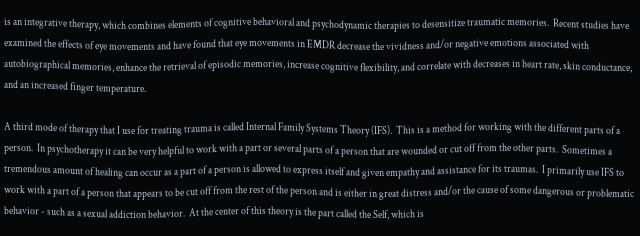is an integrative therapy, which combines elements of cognitive behavioral and psychodynamic therapies to desensitize traumatic memories.  Recent studies have examined the effects of eye movements and have found that eye movements in EMDR decrease the vividness and/or negative emotions associated with autobiographical memories, enhance the retrieval of episodic memories, increase cognitive flexibility, and correlate with decreases in heart rate, skin conductance, and an increased finger temperature.

A third mode of therapy that I use for treating trauma is called Internal Family Systems Theory (IFS).  This is a method for working with the different parts of a person.  In psychotherapy it can be very helpful to work with a part or several parts of a person that are wounded or cut off from the other parts.  Sometimes a tremendous amount of healing can occur as a part of a person is allowed to express itself and given empathy and assistance for its traumas.  I primarily use IFS to work with a part of a person that appears to be cut off from the rest of the person and is either in great distress and/or the cause of some dangerous or problematic behavior - such as a sexual addiction behavior.  At the center of this theory is the part called the Self, which is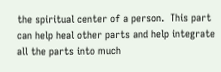the spiritual center of a person.  This part can help heal other parts and help integrate all the parts into much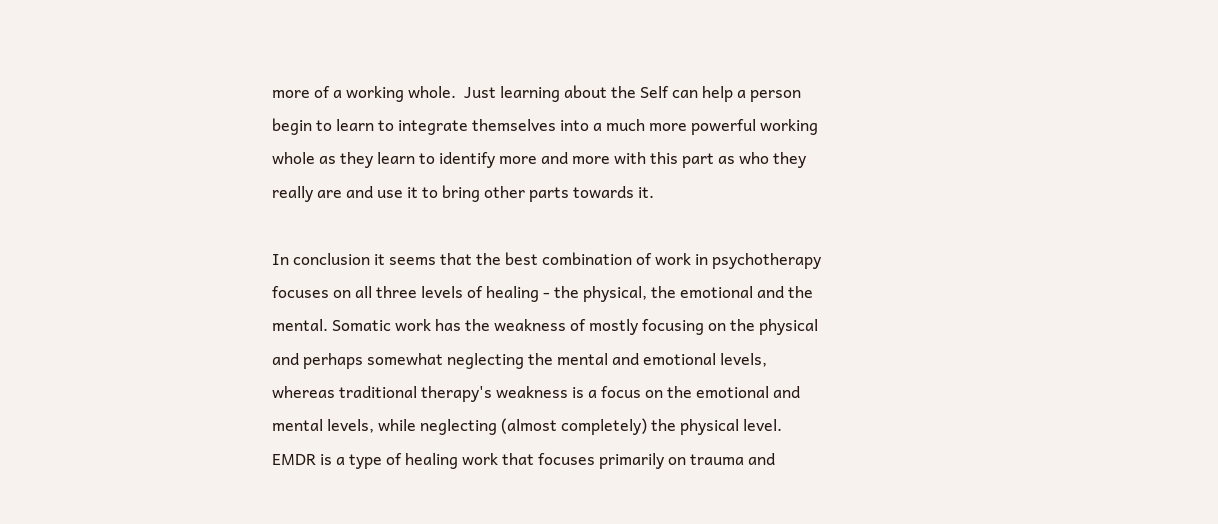more of a working whole.  Just learning about the Self can help a person begin to learn to integrate themselves into a much more powerful working whole as they learn to identify more and more with this part as who they really are and use it to bring other parts towards it.

In conclusion it seems that the best combination of work in psychotherapy focuses on all three levels of healing - the physical, the emotional and the mental. Somatic work has the weakness of mostly focusing on the physical and perhaps somewhat neglecting the mental and emotional levels, whereas traditional therapy's weakness is a focus on the emotional and mental levels, while neglecting (almost completely) the physical level.  EMDR is a type of healing work that focuses primarily on trauma and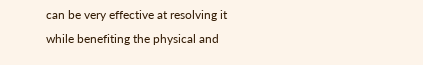can be very effective at resolving it while benefiting the physical and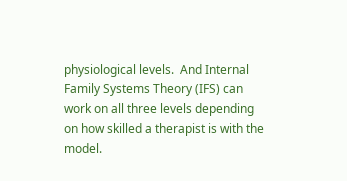physiological levels.  And Internal Family Systems Theory (IFS) can work on all three levels depending on how skilled a therapist is with the model.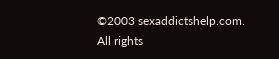©2003 sexaddictshelp.com. All rights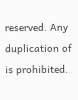reserved. Any duplication of is prohibited.